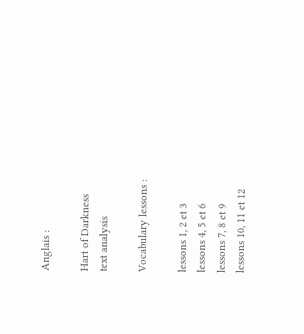Anglais :

Hart of Darkness
text analysis

Vocabulary lessons :

lessons 1, 2 et 3
lessons 4, 5 et 6
lessons 7, 8 et 9
lessons 10, 11 et 12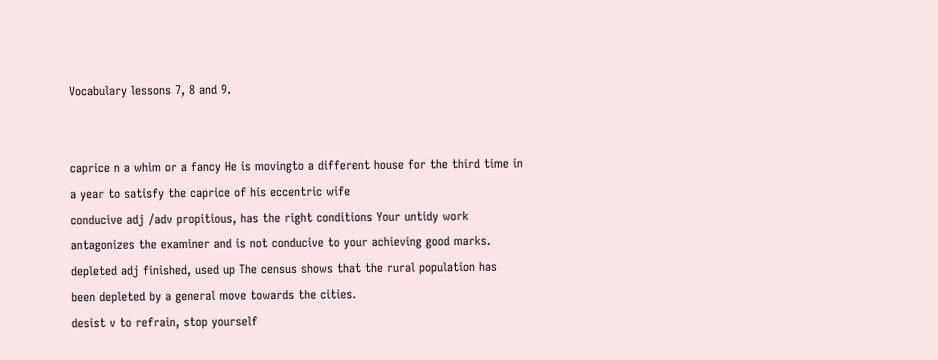Vocabulary lessons 7, 8 and 9.


caprice n a whim or a fancy He is movingto a different house for the third time in a year to satisfy the caprice of his eccentric wife
conducive adj /adv propitious, has the right conditions Your untidy work antagonizes the examiner and is not conducive to your achieving good marks.
depleted adj finished, used up The census shows that the rural population has been depleted by a general move towards the cities.
desist v to refrain, stop yourself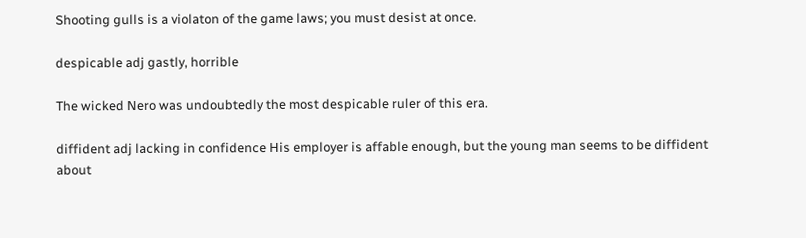Shooting gulls is a violaton of the game laws; you must desist at once.

despicable adj gastly, horrible

The wicked Nero was undoubtedly the most despicable ruler of this era.

diffident adj lacking in confidence His employer is affable enough, but the young man seems to be diffident about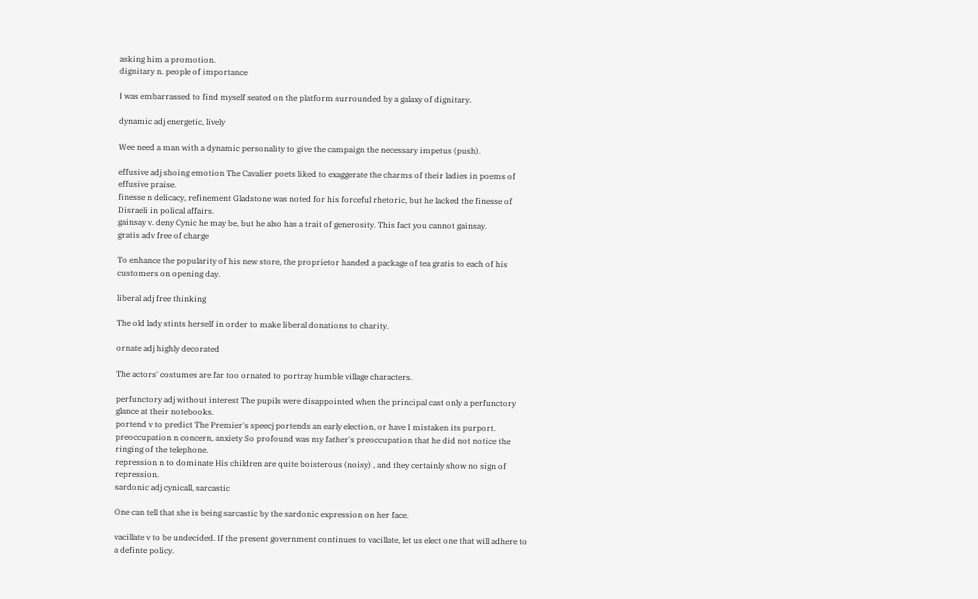asking him a promotion.
dignitary n. people of importance

I was embarrassed to find myself seated on the platform surrounded by a galaxy of dignitary.

dynamic adj energetic, lively

Wee need a man with a dynamic personality to give the campaign the necessary impetus (push).

effusive adj shoing emotion The Cavalier poets liked to exaggerate the charms of their ladies in poems of effusive praise.
finesse n delicacy, refinement Gladstone was noted for his forceful rhetoric, but he lacked the finesse of Disraeli in polical affairs.
gainsay v. deny Cynic he may be, but he also has a trait of generosity. This fact you cannot gainsay.
gratis adv free of charge

To enhance the popularity of his new store, the proprietor handed a package of tea gratis to each of his customers on opening day.

liberal adj free thinking

The old lady stints herself in order to make liberal donations to charity.

ornate adj highly decorated

The actors' costumes are far too ornated to portray humble village characters.

perfunctory adj without interest The pupils were disappointed when the principal cast only a perfunctory glance at their notebooks.
portend v to predict The Premier's speecj portends an early election, or have I mistaken its purport.
preoccupation n concern, anxiety So profound was my father's preoccupation that he did not notice the ringing of the telephone.
repression n to dominate His children are quite boisterous (noisy) , and they certainly show no sign of repression.
sardonic adj cynicall, sarcastic

One can tell that she is being sarcastic by the sardonic expression on her face.

vacillate v to be undecided. If the present government continues to vacillate, let us elect one that will adhere to a definte policy.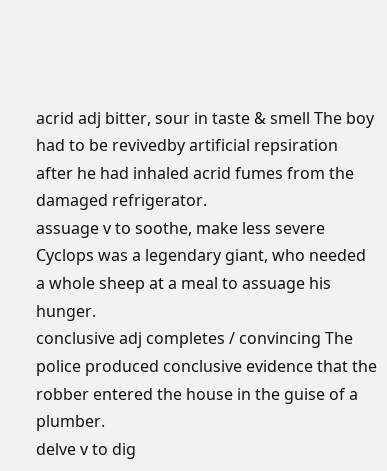acrid adj bitter, sour in taste & smell The boy had to be revivedby artificial repsiration after he had inhaled acrid fumes from the damaged refrigerator.
assuage v to soothe, make less severe Cyclops was a legendary giant, who needed a whole sheep at a meal to assuage his hunger.
conclusive adj completes / convincing The police produced conclusive evidence that the robber entered the house in the guise of a plumber.
delve v to dig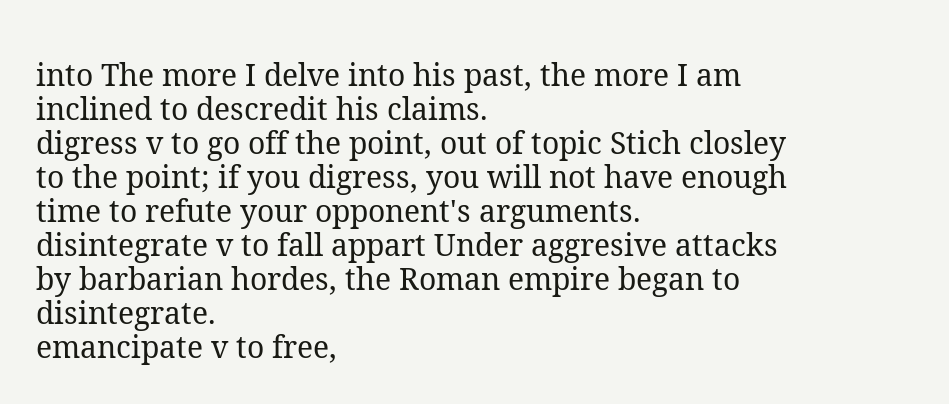into The more I delve into his past, the more I am inclined to descredit his claims.
digress v to go off the point, out of topic Stich closley to the point; if you digress, you will not have enough time to refute your opponent's arguments.
disintegrate v to fall appart Under aggresive attacks by barbarian hordes, the Roman empire began to disintegrate.
emancipate v to free,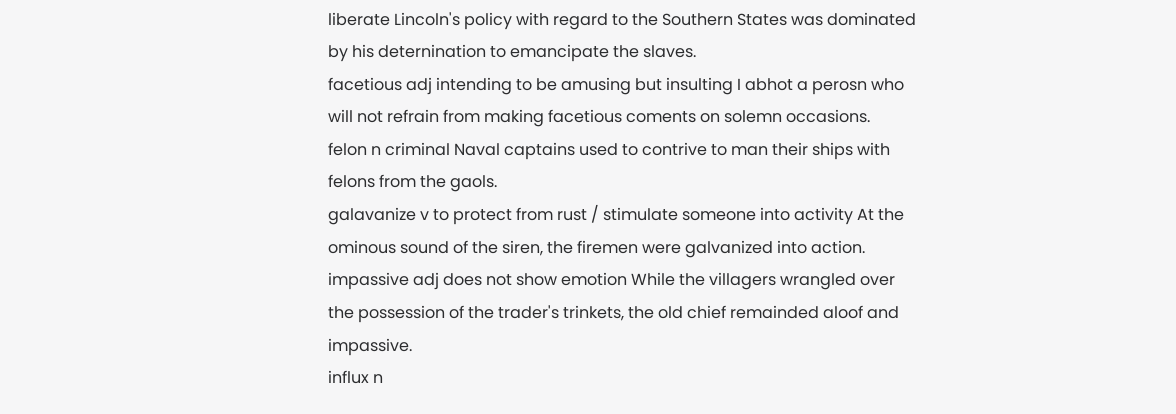liberate Lincoln's policy with regard to the Southern States was dominated by his deternination to emancipate the slaves.
facetious adj intending to be amusing but insulting I abhot a perosn who will not refrain from making facetious coments on solemn occasions.
felon n criminal Naval captains used to contrive to man their ships with felons from the gaols.
galavanize v to protect from rust / stimulate someone into activity At the ominous sound of the siren, the firemen were galvanized into action.
impassive adj does not show emotion While the villagers wrangled over the possession of the trader's trinkets, the old chief remainded aloof and impassive.
influx n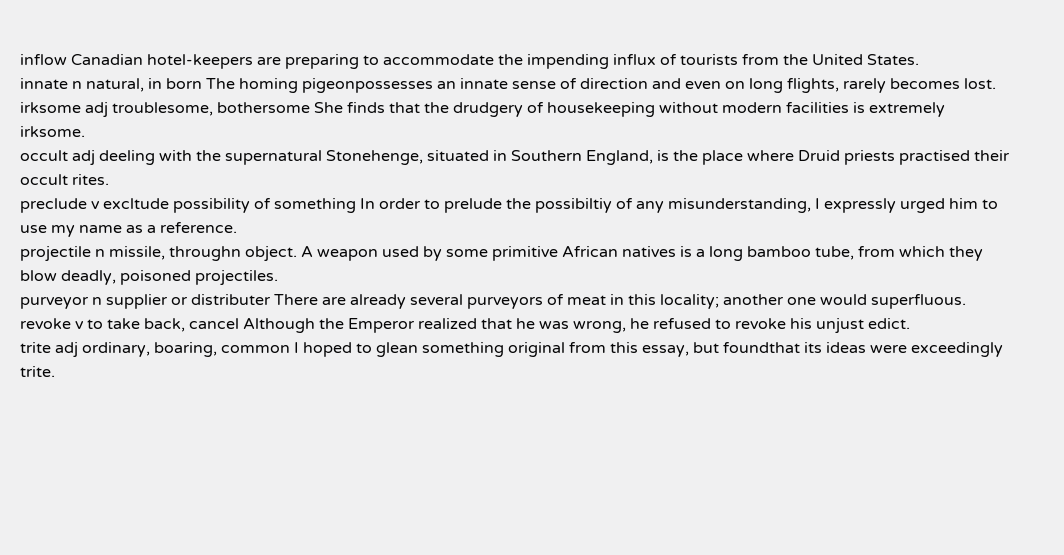inflow Canadian hotel-keepers are preparing to accommodate the impending influx of tourists from the United States.
innate n natural, in born The homing pigeonpossesses an innate sense of direction and even on long flights, rarely becomes lost.
irksome adj troublesome, bothersome She finds that the drudgery of housekeeping without modern facilities is extremely irksome.
occult adj deeling with the supernatural Stonehenge, situated in Southern England, is the place where Druid priests practised their occult rites.
preclude v excltude possibility of something In order to prelude the possibiltiy of any misunderstanding, I expressly urged him to use my name as a reference.
projectile n missile, throughn object. A weapon used by some primitive African natives is a long bamboo tube, from which they blow deadly, poisoned projectiles.
purveyor n supplier or distributer There are already several purveyors of meat in this locality; another one would superfluous.
revoke v to take back, cancel Although the Emperor realized that he was wrong, he refused to revoke his unjust edict.
trite adj ordinary, boaring, common I hoped to glean something original from this essay, but foundthat its ideas were exceedingly trite.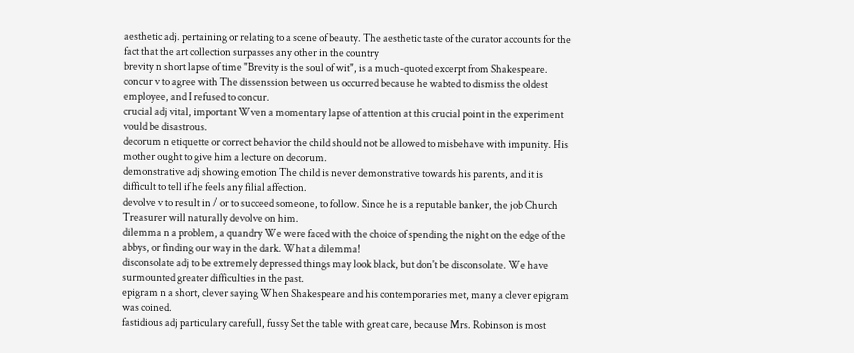aesthetic adj. pertaining or relating to a scene of beauty. The aesthetic taste of the curator accounts for the fact that the art collection surpasses any other in the country
brevity n short lapse of time "Brevity is the soul of wit", is a much-quoted excerpt from Shakespeare.
concur v to agree with The dissenssion between us occurred because he wabted to dismiss the oldest employee, and I refused to concur.
crucial adj vital, important Wven a momentary lapse of attention at this crucial point in the experiment vould be disastrous.
decorum n etiquette or correct behavior the child should not be allowed to misbehave with impunity. His mother ought to give him a lecture on decorum.
demonstrative adj showing emotion The child is never demonstrative towards his parents, and it is difficult to tell if he feels any filial affection.
devolve v to result in / or to succeed someone, to follow. Since he is a reputable banker, the job Church Treasurer will naturally devolve on him.
dilemma n a problem, a quandry We were faced with the choice of spending the night on the edge of the abbys, or finding our way in the dark. What a dilemma!
disconsolate adj to be extremely depressed things may look black, but don't be disconsolate. We have surmounted greater difficulties in the past.
epigram n a short, clever saying When Shakespeare and his contemporaries met, many a clever epigram was coined.
fastidious adj particulary carefull, fussy Set the table with great care, because Mrs. Robinson is most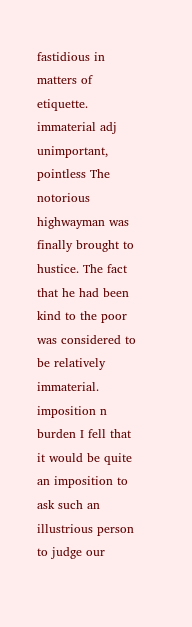fastidious in matters of etiquette.
immaterial adj unimportant, pointless The notorious highwayman was finally brought to hustice. The fact that he had been kind to the poor was considered to be relatively immaterial.
imposition n burden I fell that it would be quite an imposition to ask such an illustrious person to judge our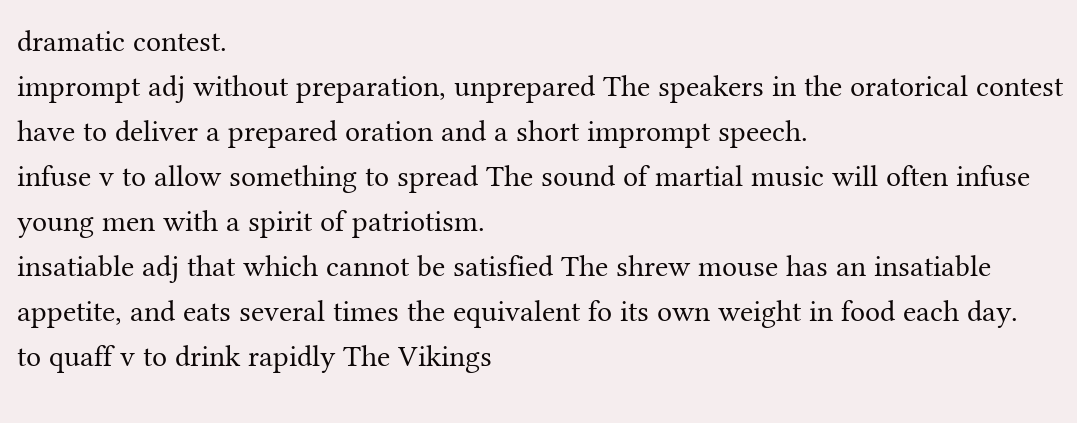dramatic contest.
imprompt adj without preparation, unprepared The speakers in the oratorical contest have to deliver a prepared oration and a short imprompt speech.
infuse v to allow something to spread The sound of martial music will often infuse young men with a spirit of patriotism.
insatiable adj that which cannot be satisfied The shrew mouse has an insatiable appetite, and eats several times the equivalent fo its own weight in food each day.
to quaff v to drink rapidly The Vikings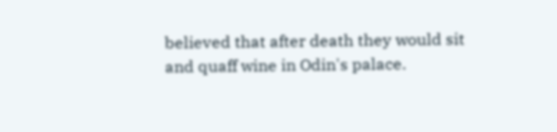believed that after death they would sit and quaff wine in Odin's palace.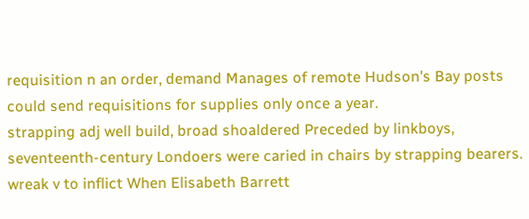requisition n an order, demand Manages of remote Hudson's Bay posts could send requisitions for supplies only once a year.
strapping adj well build, broad shoaldered Preceded by linkboys, seventeenth-century Londoers were caried in chairs by strapping bearers.
wreak v to inflict When Elisabeth Barrett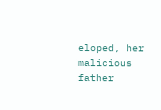eloped, her malicious father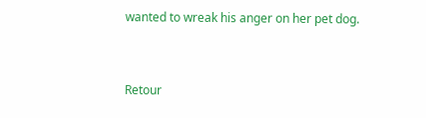wanted to wreak his anger on her pet dog.


Retour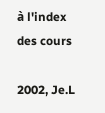à l'index des cours

2002, Je.L